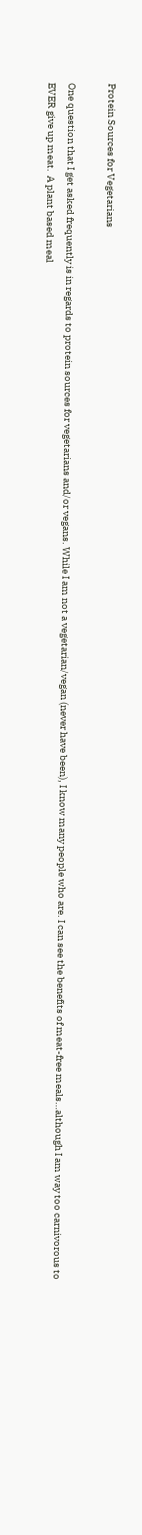Protein Sources for Vegetarians

One question that I get asked frequently is in regards to protein sources for vegetarians and/or vegans. While I am not a vegetarian/vegan (never have been), I know many people who are. I can see the benefits of meat-free meals…although I am way too carnivorous to EVER give up meat.  A plant based meal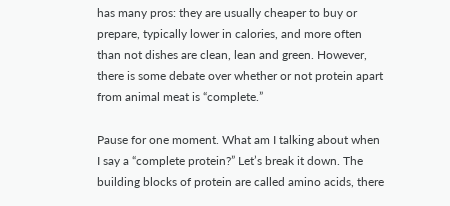has many pros: they are usually cheaper to buy or prepare, typically lower in calories, and more often than not dishes are clean, lean and green. However, there is some debate over whether or not protein apart from animal meat is “complete.”

Pause for one moment. What am I talking about when I say a “complete protein?” Let’s break it down. The building blocks of protein are called amino acids, there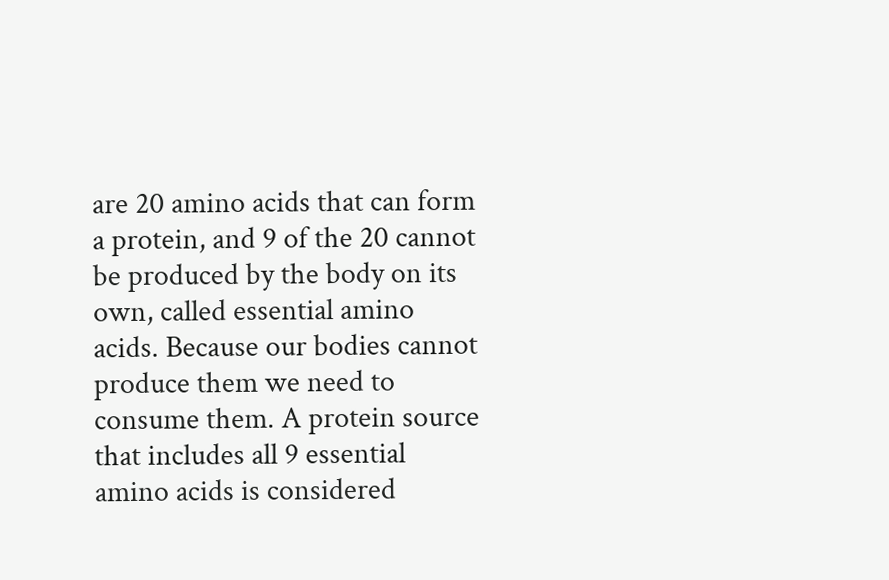are 20 amino acids that can form a protein, and 9 of the 20 cannot be produced by the body on its own, called essential amino acids. Because our bodies cannot produce them we need to consume them. A protein source that includes all 9 essential amino acids is considered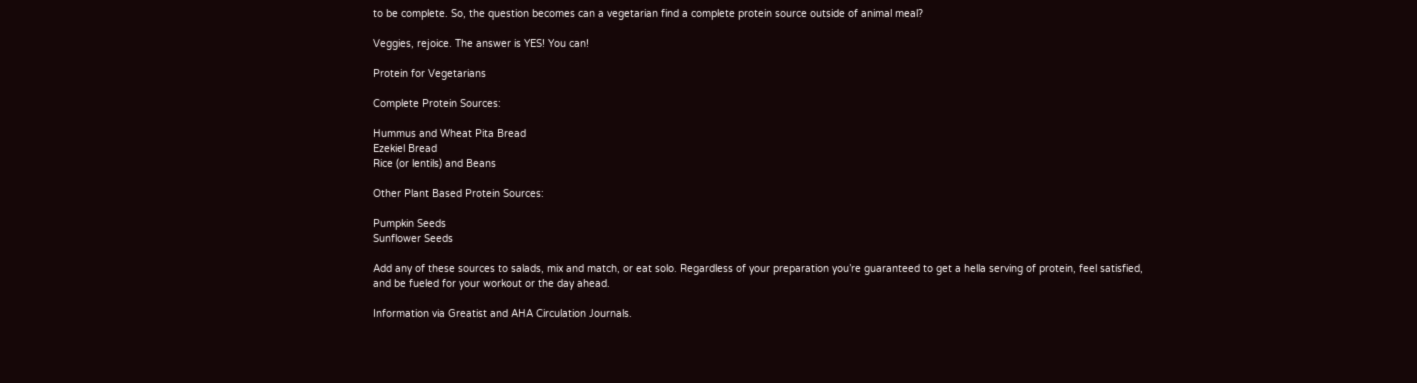to be complete. So, the question becomes can a vegetarian find a complete protein source outside of animal meal?

Veggies, rejoice. The answer is YES! You can!

Protein for Vegetarians

Complete Protein Sources:

Hummus and Wheat Pita Bread
Ezekiel Bread
Rice (or lentils) and Beans

Other Plant Based Protein Sources:

Pumpkin Seeds
Sunflower Seeds

Add any of these sources to salads, mix and match, or eat solo. Regardless of your preparation you’re guaranteed to get a hella serving of protein, feel satisfied, and be fueled for your workout or the day ahead.

Information via Greatist and AHA Circulation Journals.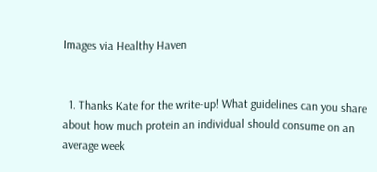Images via Healthy Haven


  1. Thanks Kate for the write-up! What guidelines can you share about how much protein an individual should consume on an average week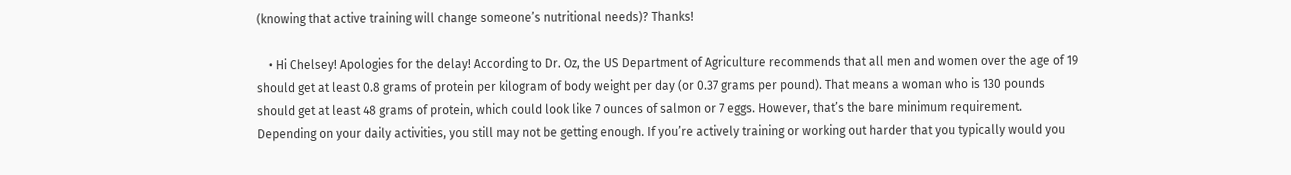(knowing that active training will change someone’s nutritional needs)? Thanks!

    • Hi Chelsey! Apologies for the delay! According to Dr. Oz, the US Department of Agriculture recommends that all men and women over the age of 19 should get at least 0.8 grams of protein per kilogram of body weight per day (or 0.37 grams per pound). That means a woman who is 130 pounds should get at least 48 grams of protein, which could look like 7 ounces of salmon or 7 eggs. However, that’s the bare minimum requirement. Depending on your daily activities, you still may not be getting enough. If you’re actively training or working out harder that you typically would you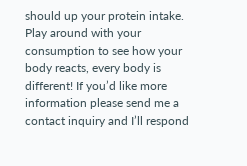should up your protein intake. Play around with your consumption to see how your body reacts, every body is different! If you’d like more information please send me a contact inquiry and I’ll respond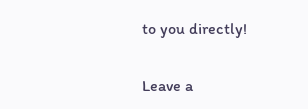to you directly!

Leave a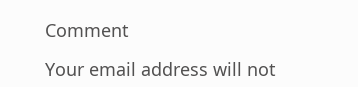Comment

Your email address will not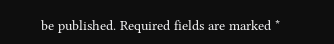be published. Required fields are marked *